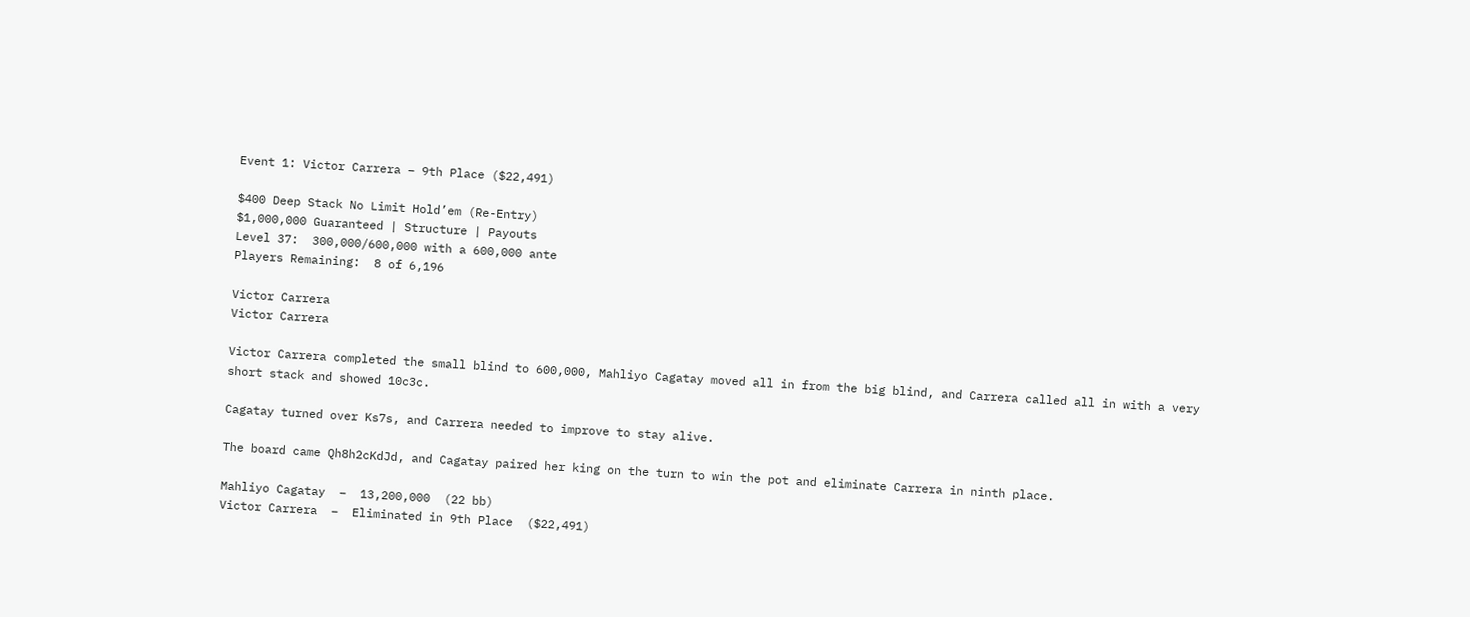Event 1: Victor Carrera – 9th Place ($22,491)

$400 Deep Stack No Limit Hold’em (Re-Entry)
$1,000,000 Guaranteed | Structure | Payouts
Level 37:  300,000/600,000 with a 600,000 ante
Players Remaining:  8 of 6,196

Victor Carrera
Victor Carrera

Victor Carrera completed the small blind to 600,000, Mahliyo Cagatay moved all in from the big blind, and Carrera called all in with a very short stack and showed 10c3c.

Cagatay turned over Ks7s, and Carrera needed to improve to stay alive.

The board came Qh8h2cKdJd, and Cagatay paired her king on the turn to win the pot and eliminate Carrera in ninth place.

Mahliyo Cagatay  –  13,200,000  (22 bb)
Victor Carrera  –  Eliminated in 9th Place  ($22,491)